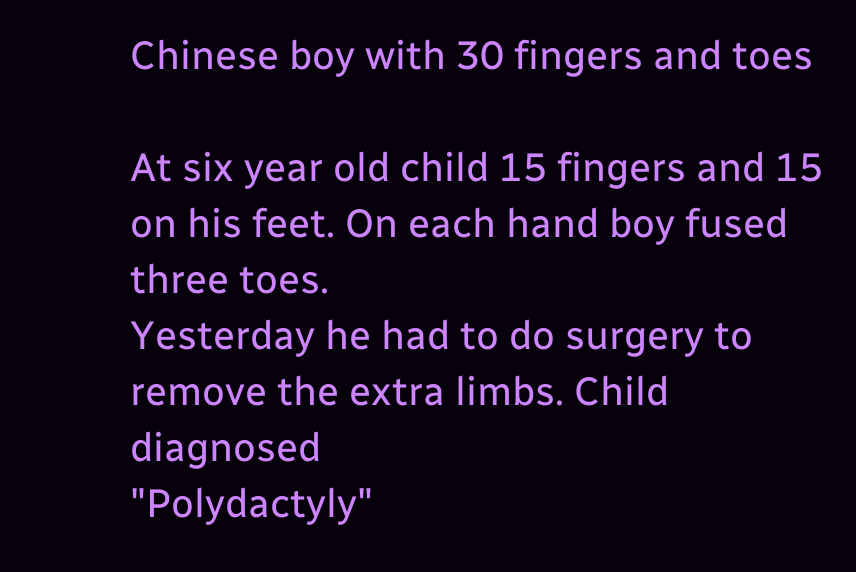Chinese boy with 30 fingers and toes

At six year old child 15 fingers and 15 on his feet. On each hand boy fused three toes.
Yesterday he had to do surgery to remove the extra limbs. Child diagnosed
"Polydactyly"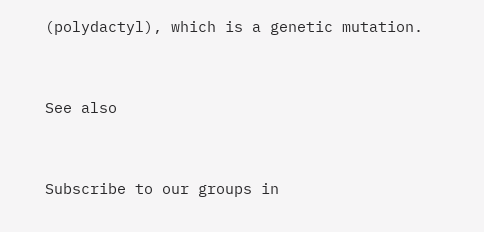(polydactyl), which is a genetic mutation.


See also


Subscribe to our groups in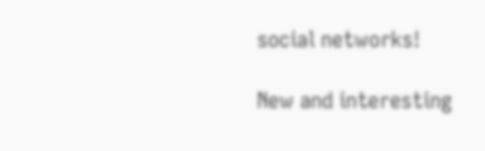social networks!

New and interesting